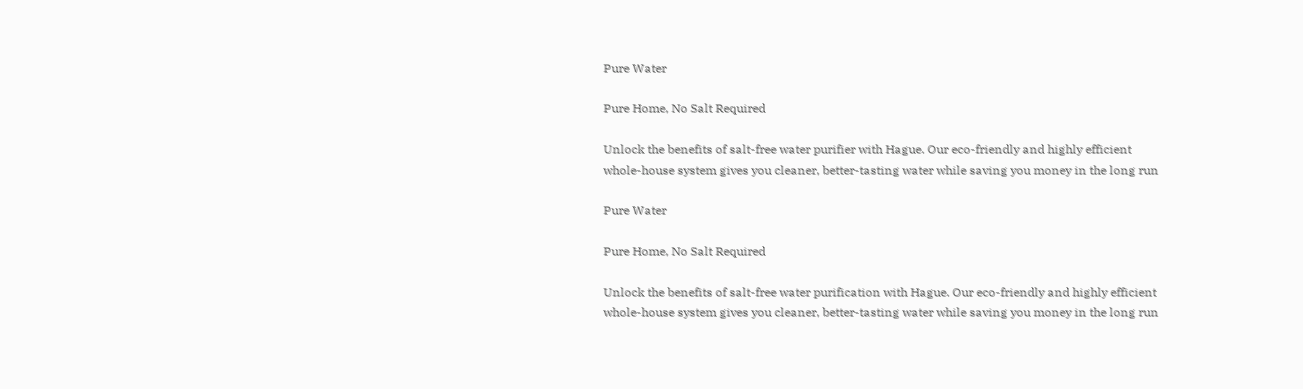Pure Water

Pure Home, No Salt Required

Unlock the benefits of salt-free water purifier with Hague. Our eco-friendly and highly efficient
whole-house system gives you cleaner, better-tasting water while saving you money in the long run

Pure Water

Pure Home, No Salt Required

Unlock the benefits of salt-free water purification with Hague. Our eco-friendly and highly efficient
whole-house system gives you cleaner, better-tasting water while saving you money in the long run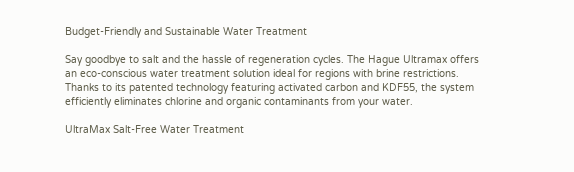Budget-Friendly and Sustainable Water Treatment

Say goodbye to salt and the hassle of regeneration cycles. The Hague Ultramax offers an eco-conscious water treatment solution ideal for regions with brine restrictions. Thanks to its patented technology featuring activated carbon and KDF55, the system efficiently eliminates chlorine and organic contaminants from your water.

UltraMax Salt-Free Water Treatment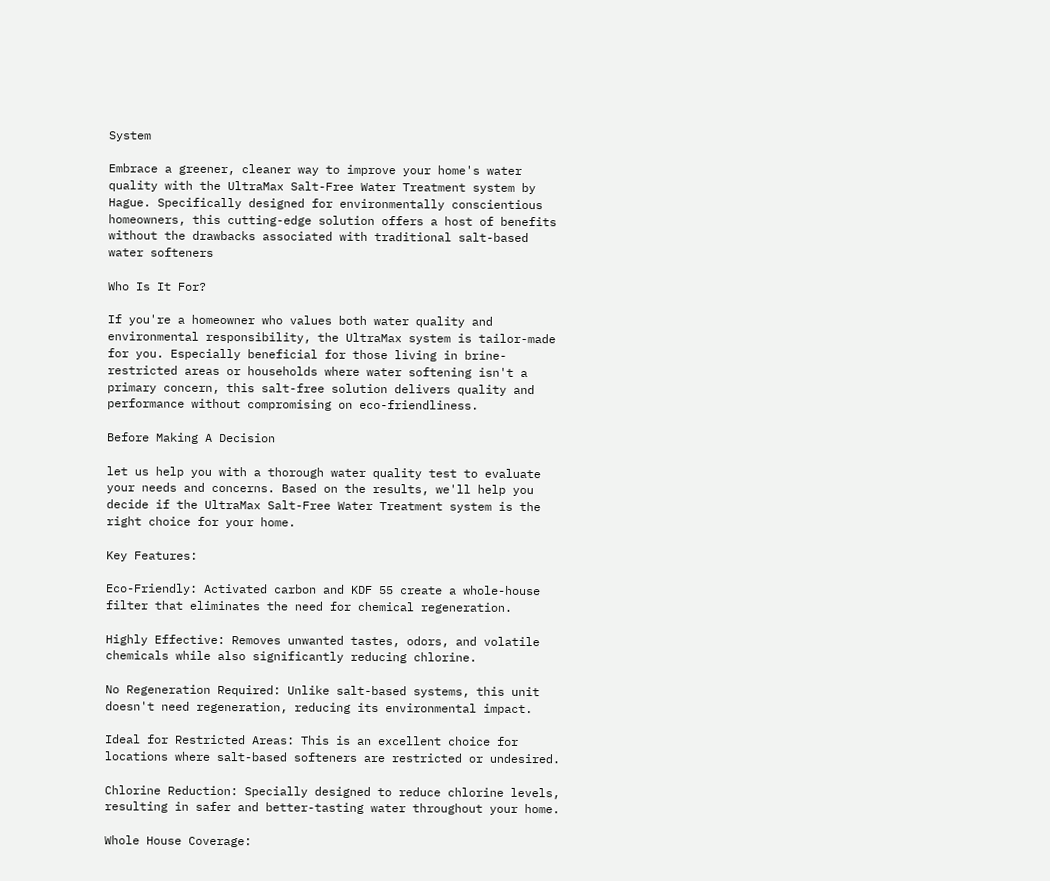System

Embrace a greener, cleaner way to improve your home's water quality with the UltraMax Salt-Free Water Treatment system by Hague. Specifically designed for environmentally conscientious homeowners, this cutting-edge solution offers a host of benefits without the drawbacks associated with traditional salt-based water softeners

Who Is It For?

If you're a homeowner who values both water quality and environmental responsibility, the UltraMax system is tailor-made for you. Especially beneficial for those living in brine-restricted areas or households where water softening isn't a primary concern, this salt-free solution delivers quality and performance without compromising on eco-friendliness.

Before Making A Decision

let us help you with a thorough water quality test to evaluate your needs and concerns. Based on the results, we'll help you decide if the UltraMax Salt-Free Water Treatment system is the right choice for your home.

Key Features:

Eco-Friendly: Activated carbon and KDF 55 create a whole-house filter that eliminates the need for chemical regeneration.

Highly Effective: Removes unwanted tastes, odors, and volatile chemicals while also significantly reducing chlorine.

No Regeneration Required: Unlike salt-based systems, this unit doesn't need regeneration, reducing its environmental impact.

Ideal for Restricted Areas: This is an excellent choice for locations where salt-based softeners are restricted or undesired.

Chlorine Reduction: Specially designed to reduce chlorine levels, resulting in safer and better-tasting water throughout your home.

Whole House Coverage: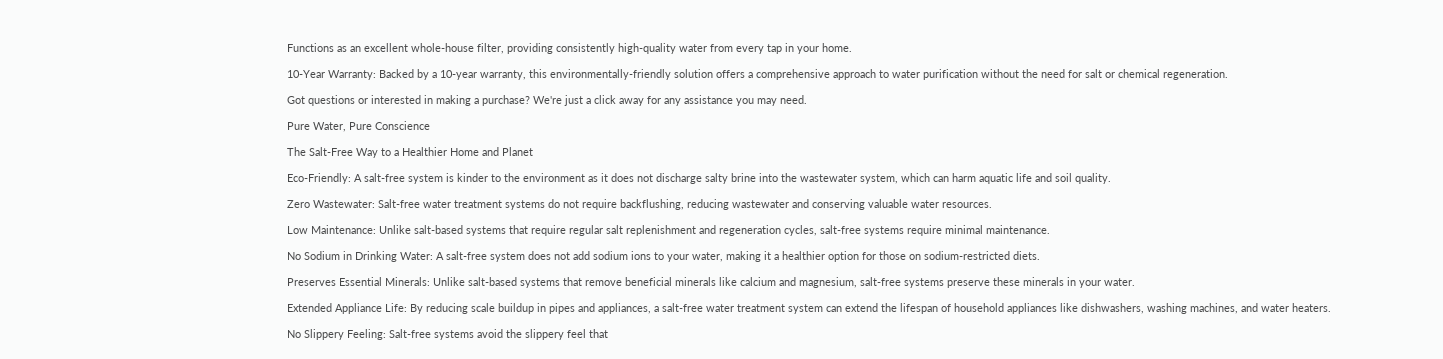Functions as an excellent whole-house filter, providing consistently high-quality water from every tap in your home.

10-Year Warranty: Backed by a 10-year warranty, this environmentally-friendly solution offers a comprehensive approach to water purification without the need for salt or chemical regeneration.

Got questions or interested in making a purchase? We're just a click away for any assistance you may need.

Pure Water, Pure Conscience

The Salt-Free Way to a Healthier Home and Planet

Eco-Friendly: A salt-free system is kinder to the environment as it does not discharge salty brine into the wastewater system, which can harm aquatic life and soil quality.

Zero Wastewater: Salt-free water treatment systems do not require backflushing, reducing wastewater and conserving valuable water resources.

Low Maintenance: Unlike salt-based systems that require regular salt replenishment and regeneration cycles, salt-free systems require minimal maintenance.

No Sodium in Drinking Water: A salt-free system does not add sodium ions to your water, making it a healthier option for those on sodium-restricted diets.

Preserves Essential Minerals: Unlike salt-based systems that remove beneficial minerals like calcium and magnesium, salt-free systems preserve these minerals in your water.

Extended Appliance Life: By reducing scale buildup in pipes and appliances, a salt-free water treatment system can extend the lifespan of household appliances like dishwashers, washing machines, and water heaters.

No Slippery Feeling: Salt-free systems avoid the slippery feel that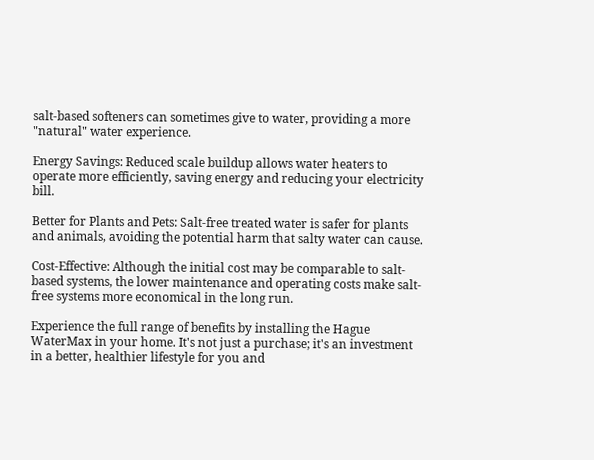salt-based softeners can sometimes give to water, providing a more "natural" water experience.

Energy Savings: Reduced scale buildup allows water heaters to operate more efficiently, saving energy and reducing your electricity bill.

Better for Plants and Pets: Salt-free treated water is safer for plants and animals, avoiding the potential harm that salty water can cause.

Cost-Effective: Although the initial cost may be comparable to salt-based systems, the lower maintenance and operating costs make salt-free systems more economical in the long run.

Experience the full range of benefits by installing the Hague WaterMax in your home. It's not just a purchase; it's an investment in a better, healthier lifestyle for you and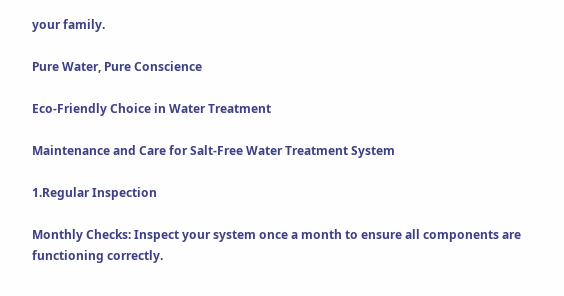your family.

Pure Water, Pure Conscience

Eco-Friendly Choice in Water Treatment

Maintenance and Care for Salt-Free Water Treatment System

1.Regular Inspection

Monthly Checks: Inspect your system once a month to ensure all components are functioning correctly.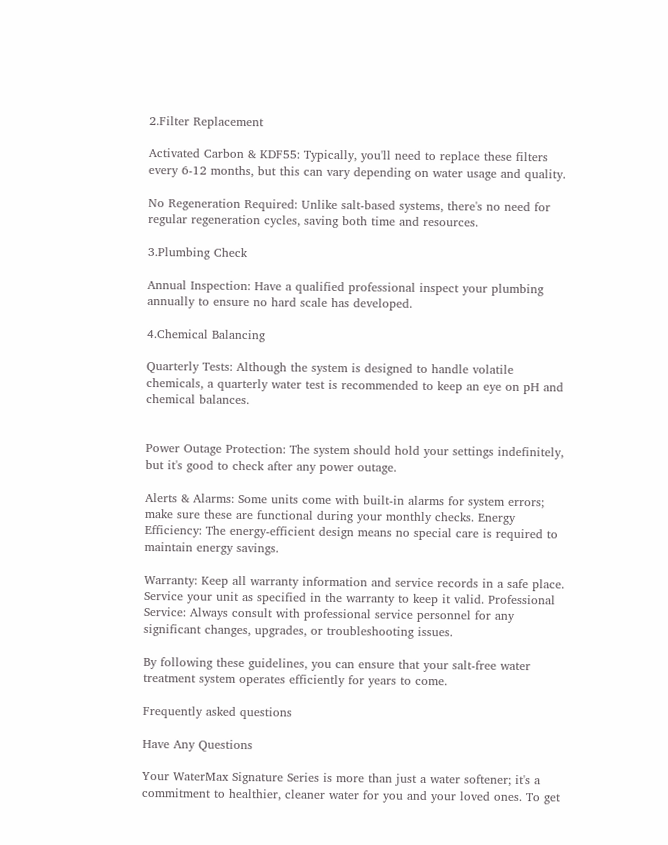2.Filter Replacement

Activated Carbon & KDF55: Typically, you'll need to replace these filters every 6-12 months, but this can vary depending on water usage and quality.

No Regeneration Required: Unlike salt-based systems, there's no need for regular regeneration cycles, saving both time and resources.

3.Plumbing Check

Annual Inspection: Have a qualified professional inspect your plumbing annually to ensure no hard scale has developed.

4.Chemical Balancing

Quarterly Tests: Although the system is designed to handle volatile chemicals, a quarterly water test is recommended to keep an eye on pH and chemical balances.


Power Outage Protection: The system should hold your settings indefinitely, but it's good to check after any power outage.

Alerts & Alarms: Some units come with built-in alarms for system errors; make sure these are functional during your monthly checks. Energy Efficiency: The energy-efficient design means no special care is required to maintain energy savings.

Warranty: Keep all warranty information and service records in a safe place. Service your unit as specified in the warranty to keep it valid. Professional Service: Always consult with professional service personnel for any significant changes, upgrades, or troubleshooting issues.

By following these guidelines, you can ensure that your salt-free water treatment system operates efficiently for years to come.

Frequently asked questions

Have Any Questions

Your WaterMax Signature Series is more than just a water softener; it's a commitment to healthier, cleaner water for you and your loved ones. To get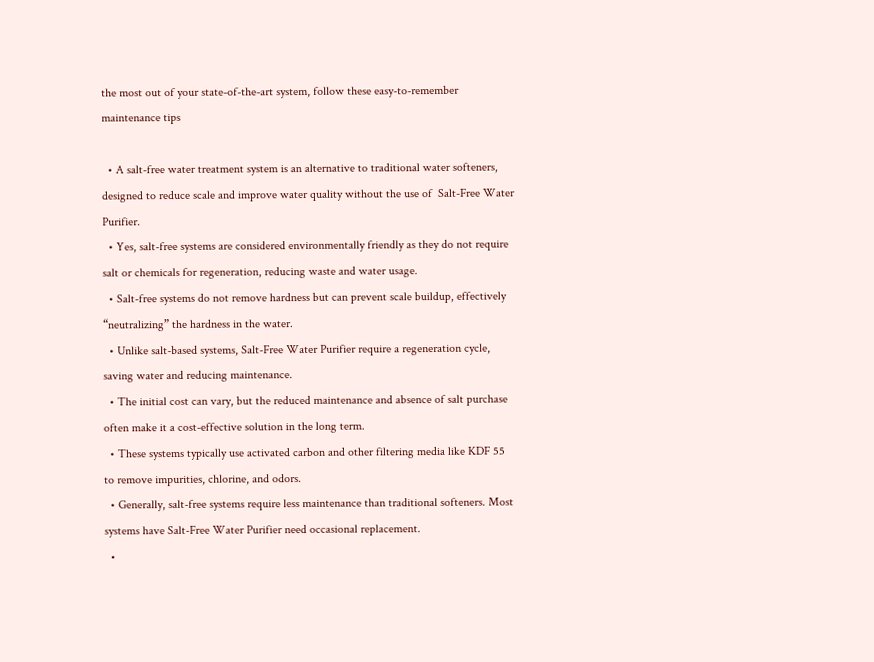the most out of your state-of-the-art system, follow these easy-to-remember maintenance tips

  • A salt-free water treatment system is an alternative to traditional water softeners, designed to reduce scale and improve water quality without the use of  Salt-Free Water Purifier.
  • Yes, salt-free systems are considered environmentally friendly as they do not require salt or chemicals for regeneration, reducing waste and water usage.
  • Salt-free systems do not remove hardness but can prevent scale buildup, effectively “neutralizing” the hardness in the water.
  • Unlike salt-based systems, Salt-Free Water Purifier require a regeneration cycle, saving water and reducing maintenance.
  • The initial cost can vary, but the reduced maintenance and absence of salt purchase often make it a cost-effective solution in the long term.
  • These systems typically use activated carbon and other filtering media like KDF 55 to remove impurities, chlorine, and odors.
  • Generally, salt-free systems require less maintenance than traditional softeners. Most systems have Salt-Free Water Purifier need occasional replacement.
  •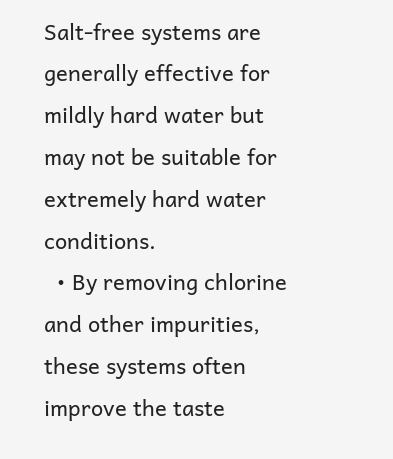Salt-free systems are generally effective for mildly hard water but may not be suitable for extremely hard water conditions.
  • By removing chlorine and other impurities, these systems often improve the taste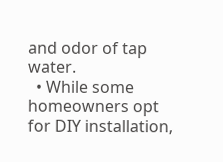and odor of tap water.
  • While some homeowners opt for DIY installation,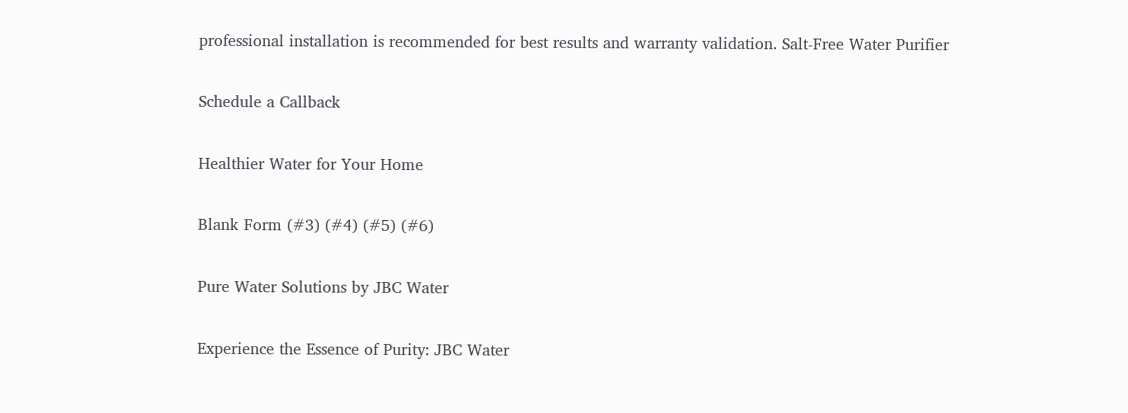professional installation is recommended for best results and warranty validation. Salt-Free Water Purifier

Schedule a Callback

Healthier Water for Your Home

Blank Form (#3) (#4) (#5) (#6)

Pure Water Solutions by JBC Water

Experience the Essence of Purity: JBC Water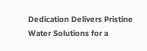Dedication Delivers Pristine Water Solutions for a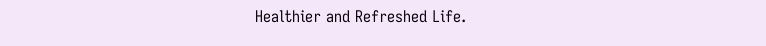Healthier and Refreshed Life.